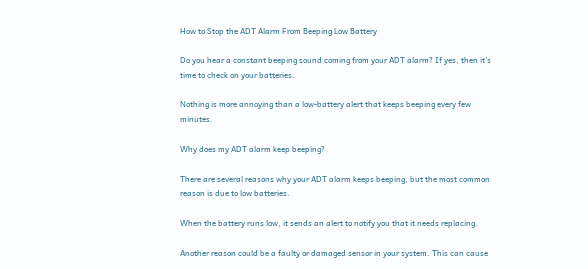How to Stop the ADT Alarm From Beeping Low Battery

Do you hear a constant beeping sound coming from your ADT alarm? If yes, then it’s time to check on your batteries.

Nothing is more annoying than a low-battery alert that keeps beeping every few minutes.

Why does my ADT alarm keep beeping?

There are several reasons why your ADT alarm keeps beeping, but the most common reason is due to low batteries.

When the battery runs low, it sends an alert to notify you that it needs replacing.

Another reason could be a faulty or damaged sensor in your system. This can cause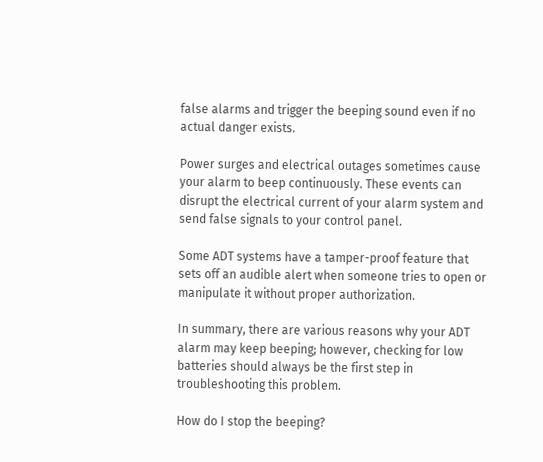false alarms and trigger the beeping sound even if no actual danger exists.

Power surges and electrical outages sometimes cause your alarm to beep continuously. These events can disrupt the electrical current of your alarm system and send false signals to your control panel.

Some ADT systems have a tamper-proof feature that sets off an audible alert when someone tries to open or manipulate it without proper authorization.

In summary, there are various reasons why your ADT alarm may keep beeping; however, checking for low batteries should always be the first step in troubleshooting this problem.

How do I stop the beeping?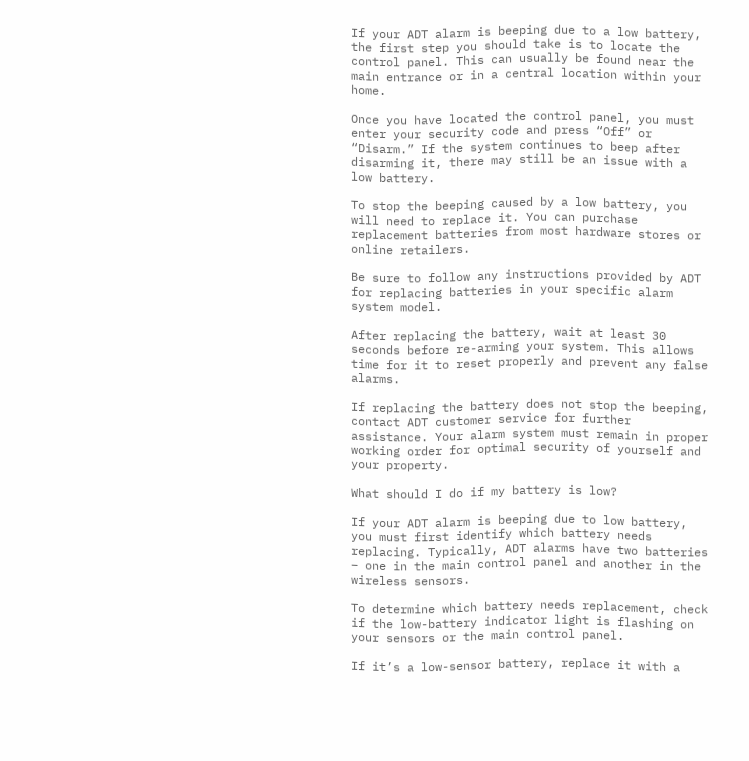If your ADT alarm is beeping due to a low battery, the first step you should take is to locate the control panel. This can usually be found near the main entrance or in a central location within your home.

Once you have located the control panel, you must enter your security code and press “Off” or “Disarm.” If the system continues to beep after disarming it, there may still be an issue with a low battery.

To stop the beeping caused by a low battery, you will need to replace it. You can purchase replacement batteries from most hardware stores or online retailers.

Be sure to follow any instructions provided by ADT for replacing batteries in your specific alarm system model.

After replacing the battery, wait at least 30 seconds before re-arming your system. This allows time for it to reset properly and prevent any false alarms.

If replacing the battery does not stop the beeping, contact ADT customer service for further assistance. Your alarm system must remain in proper working order for optimal security of yourself and your property.

What should I do if my battery is low?

If your ADT alarm is beeping due to low battery, you must first identify which battery needs replacing. Typically, ADT alarms have two batteries – one in the main control panel and another in the wireless sensors.

To determine which battery needs replacement, check if the low-battery indicator light is flashing on your sensors or the main control panel.

If it’s a low-sensor battery, replace it with a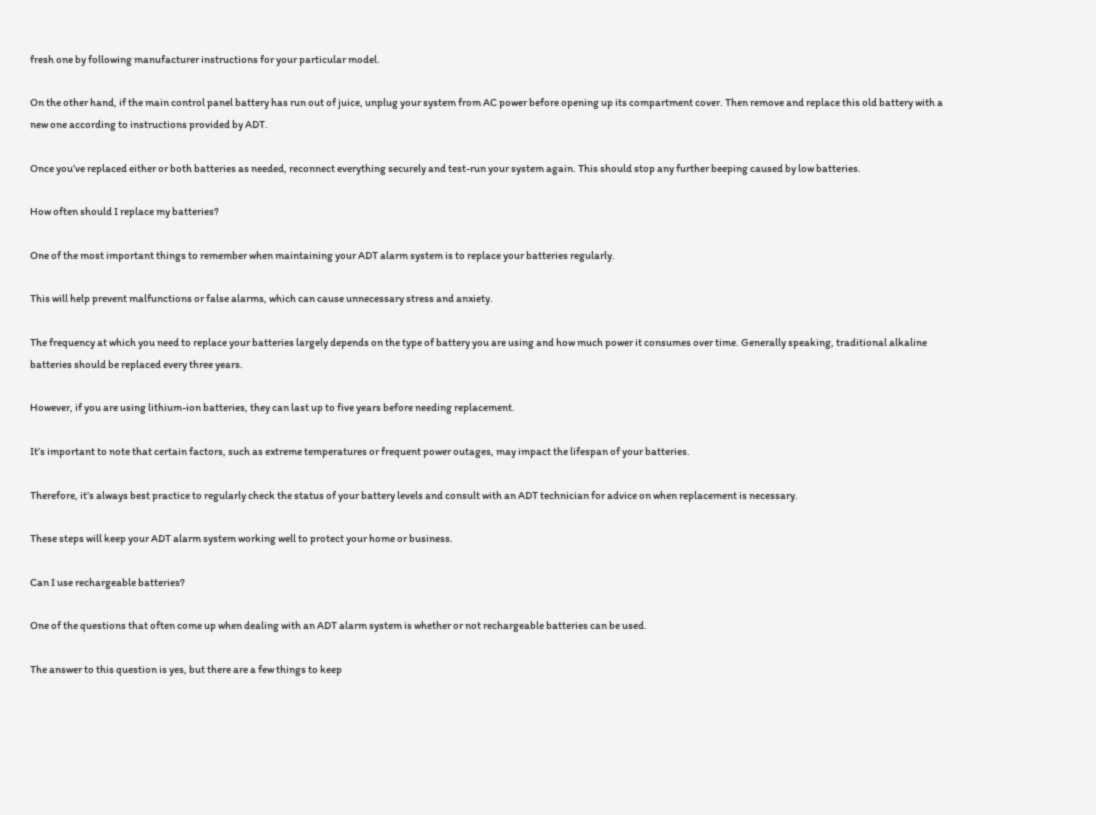fresh one by following manufacturer instructions for your particular model.

On the other hand, if the main control panel battery has run out of juice, unplug your system from AC power before opening up its compartment cover. Then remove and replace this old battery with a new one according to instructions provided by ADT.

Once you’ve replaced either or both batteries as needed, reconnect everything securely and test-run your system again. This should stop any further beeping caused by low batteries.

How often should I replace my batteries?

One of the most important things to remember when maintaining your ADT alarm system is to replace your batteries regularly.

This will help prevent malfunctions or false alarms, which can cause unnecessary stress and anxiety.

The frequency at which you need to replace your batteries largely depends on the type of battery you are using and how much power it consumes over time. Generally speaking, traditional alkaline batteries should be replaced every three years.

However, if you are using lithium-ion batteries, they can last up to five years before needing replacement.

It’s important to note that certain factors, such as extreme temperatures or frequent power outages, may impact the lifespan of your batteries.

Therefore, it’s always best practice to regularly check the status of your battery levels and consult with an ADT technician for advice on when replacement is necessary.

These steps will keep your ADT alarm system working well to protect your home or business.

Can I use rechargeable batteries?

One of the questions that often come up when dealing with an ADT alarm system is whether or not rechargeable batteries can be used.

The answer to this question is yes, but there are a few things to keep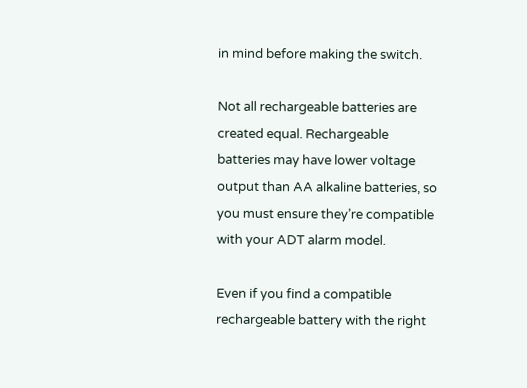in mind before making the switch.

Not all rechargeable batteries are created equal. Rechargeable batteries may have lower voltage output than AA alkaline batteries, so you must ensure they’re compatible with your ADT alarm model.

Even if you find a compatible rechargeable battery with the right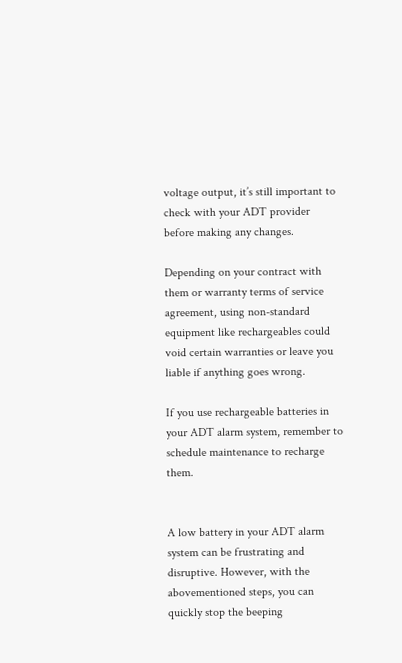voltage output, it’s still important to check with your ADT provider before making any changes.

Depending on your contract with them or warranty terms of service agreement, using non-standard equipment like rechargeables could void certain warranties or leave you liable if anything goes wrong.

If you use rechargeable batteries in your ADT alarm system, remember to schedule maintenance to recharge them.


A low battery in your ADT alarm system can be frustrating and disruptive. However, with the abovementioned steps, you can quickly stop the beeping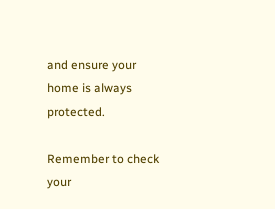and ensure your home is always protected.

Remember to check your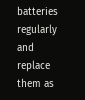batteries regularly and replace them as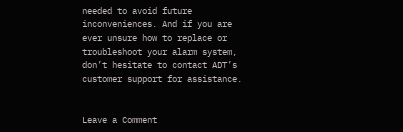needed to avoid future inconveniences. And if you are ever unsure how to replace or troubleshoot your alarm system, don’t hesitate to contact ADT’s customer support for assistance.


Leave a Comment